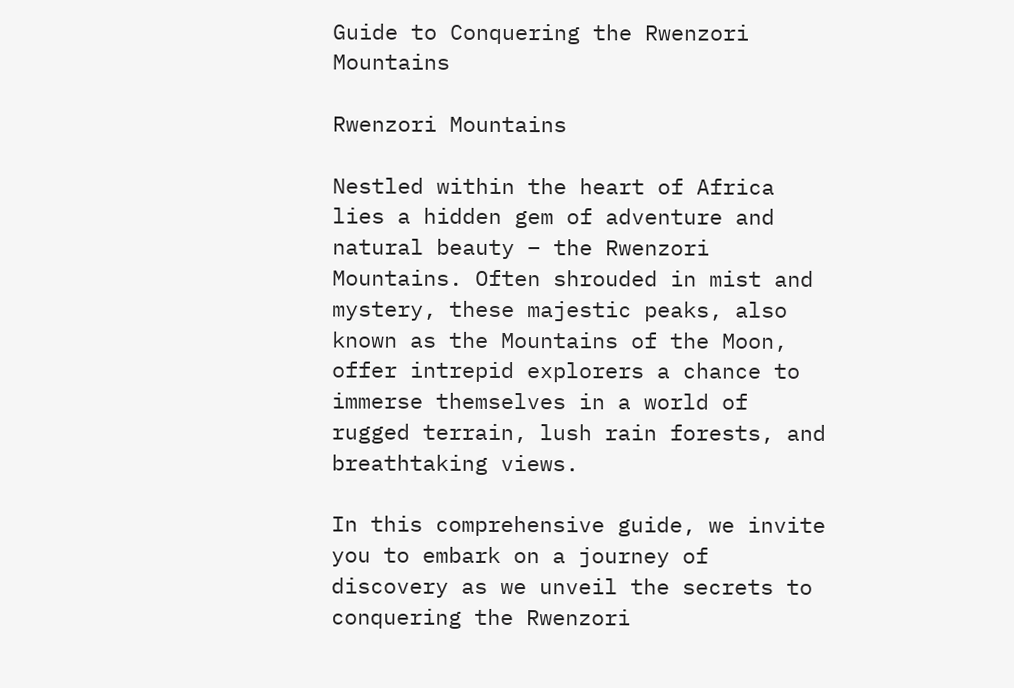Guide to Conquering the Rwenzori Mountains

Rwenzori Mountains

Nestled within the heart of Africa lies a hidden gem of adventure and natural beauty – the Rwenzori Mountains. Often shrouded in mist and mystery, these majestic peaks, also known as the Mountains of the Moon, offer intrepid explorers a chance to immerse themselves in a world of rugged terrain, lush rain forests, and breathtaking views.

In this comprehensive guide, we invite you to embark on a journey of discovery as we unveil the secrets to conquering the Rwenzori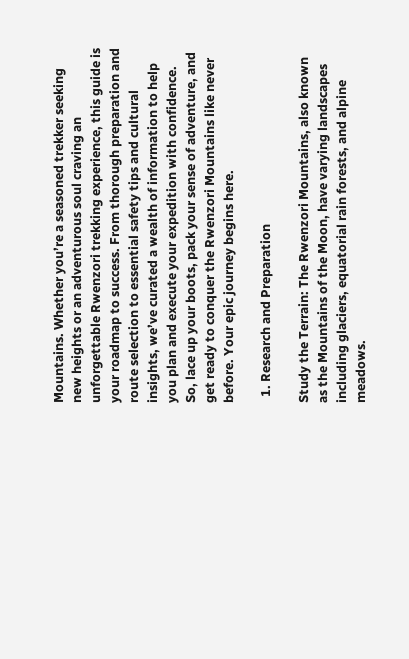Mountains. Whether you’re a seasoned trekker seeking new heights or an adventurous soul craving an unforgettable Rwenzori trekking experience, this guide is your roadmap to success. From thorough preparation and route selection to essential safety tips and cultural insights, we’ve curated a wealth of information to help you plan and execute your expedition with confidence. So, lace up your boots, pack your sense of adventure, and get ready to conquer the Rwenzori Mountains like never before. Your epic journey begins here.

  1. Research and Preparation

Study the Terrain: The Rwenzori Mountains, also known as the Mountains of the Moon, have varying landscapes including glaciers, equatorial rain forests, and alpine meadows.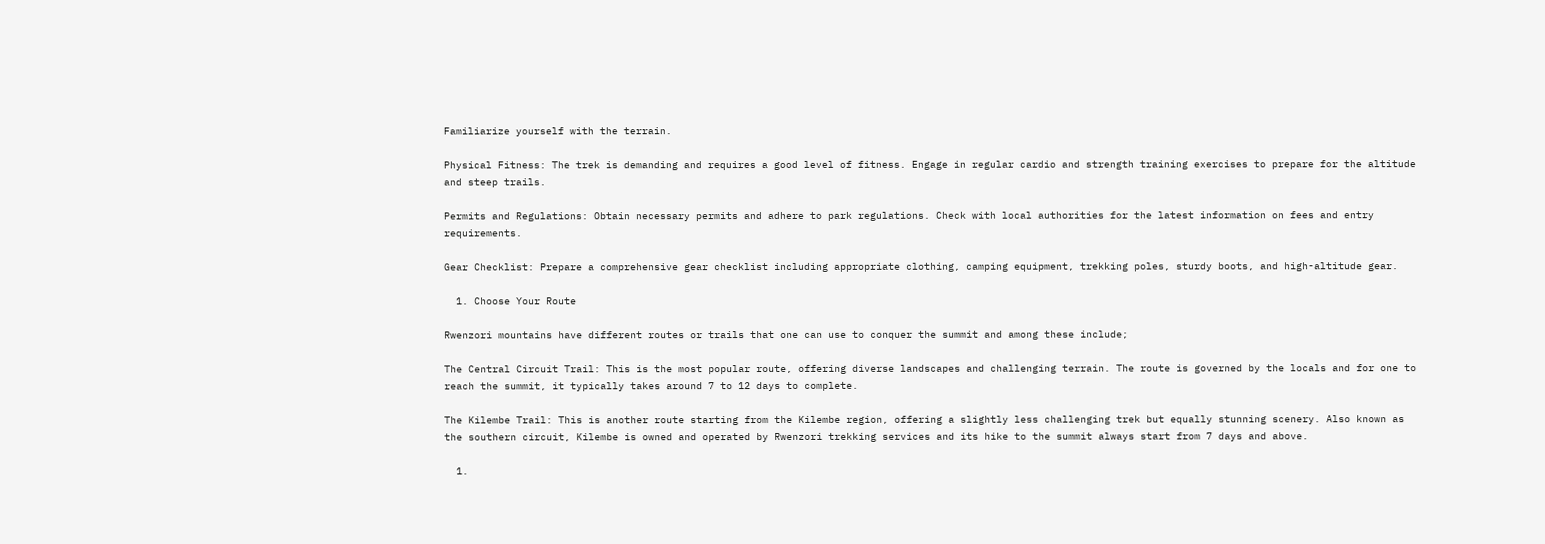Familiarize yourself with the terrain.

Physical Fitness: The trek is demanding and requires a good level of fitness. Engage in regular cardio and strength training exercises to prepare for the altitude and steep trails.

Permits and Regulations: Obtain necessary permits and adhere to park regulations. Check with local authorities for the latest information on fees and entry requirements.

Gear Checklist: Prepare a comprehensive gear checklist including appropriate clothing, camping equipment, trekking poles, sturdy boots, and high-altitude gear.

  1. Choose Your Route

Rwenzori mountains have different routes or trails that one can use to conquer the summit and among these include;

The Central Circuit Trail: This is the most popular route, offering diverse landscapes and challenging terrain. The route is governed by the locals and for one to reach the summit, it typically takes around 7 to 12 days to complete.

The Kilembe Trail: This is another route starting from the Kilembe region, offering a slightly less challenging trek but equally stunning scenery. Also known as the southern circuit, Kilembe is owned and operated by Rwenzori trekking services and its hike to the summit always start from 7 days and above.

  1.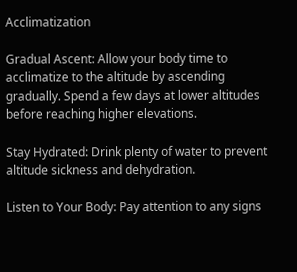Acclimatization

Gradual Ascent: Allow your body time to acclimatize to the altitude by ascending gradually. Spend a few days at lower altitudes before reaching higher elevations.

Stay Hydrated: Drink plenty of water to prevent altitude sickness and dehydration.

Listen to Your Body: Pay attention to any signs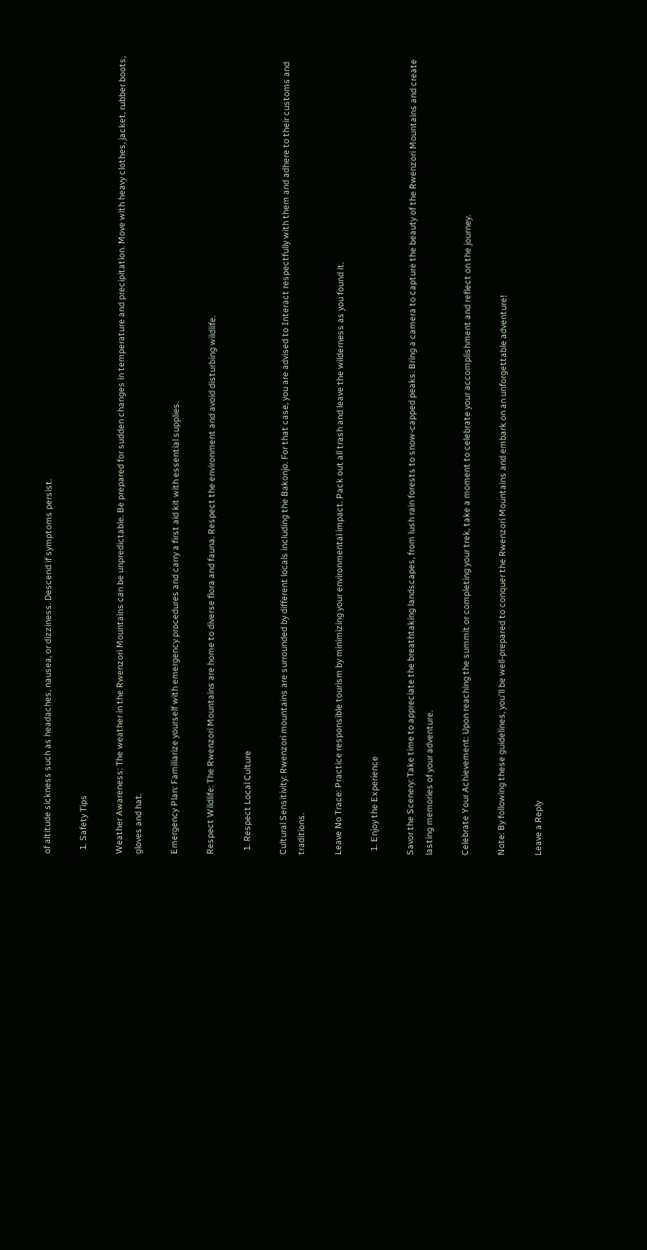of altitude sickness such as headaches, nausea, or dizziness. Descend if symptoms persist.

  1. Safety Tips

Weather Awareness: The weather in the Rwenzori Mountains can be unpredictable. Be prepared for sudden changes in temperature and precipitation. Move with heavy clothes, jacket, rubber boots, gloves and hat.

Emergency Plan: Familiarize yourself with emergency procedures and carry a first aid kit with essential supplies.

Respect Wildlife: The Rwenzori Mountains are home to diverse flora and fauna. Respect the environment and avoid disturbing wildlife.

  1. Respect Local Culture

Cultural Sensitivity: Rwenzori mountains are surrounded by different locals including the Bakonjo. For that case, you are advised to Interact respectfully with them and adhere to their customs and traditions.

Leave No Trace: Practice responsible tourism by minimizing your environmental impact. Pack out all trash and leave the wilderness as you found it.

  1. Enjoy the Experience

Savor the Scenery: Take time to appreciate the breathtaking landscapes, from lush rain forests to snow-capped peaks. Bring a camera to capture the beauty of the Rwenzori Mountains and create lasting memories of your adventure.

Celebrate Your Achievement: Upon reaching the summit or completing your trek, take a moment to celebrate your accomplishment and reflect on the journey.

Note: By following these guidelines, you’ll be well-prepared to conquer the Rwenzori Mountains and embark on an unforgettable adventure!

Leave a Reply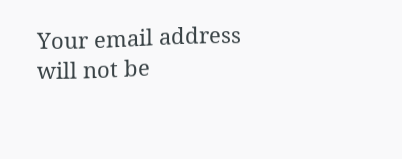Your email address will not be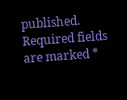published. Required fields are marked *